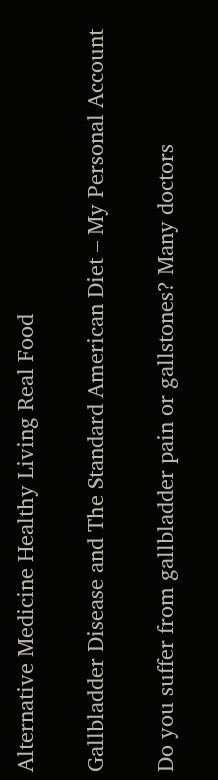Alternative Medicine Healthy Living Real Food

Gallbladder Disease and The Standard American Diet – My Personal Account

Do you suffer from gallbladder pain or gallstones? Many doctors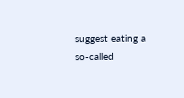suggest eating a so-called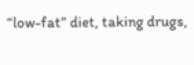“low-fat” diet, taking drugs,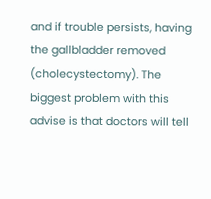and if trouble persists, having the gallbladder removed (cholecystectomy). The biggest problem with this advise is that doctors will tell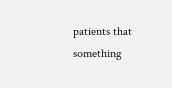patients that something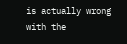is actually wrong with the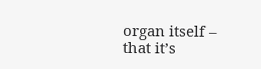organ itself – that it’s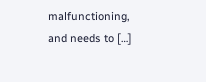malfunctioning, and needs to […]